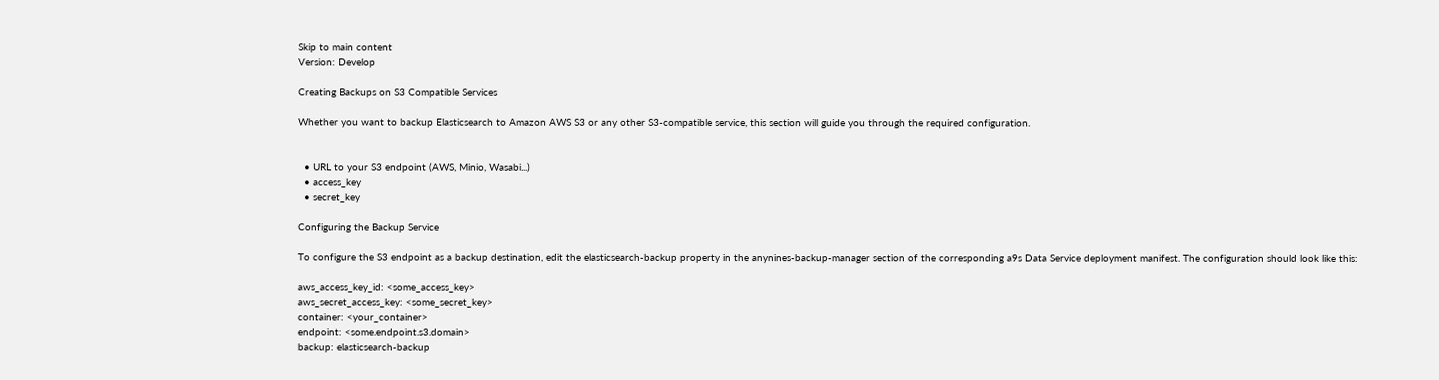Skip to main content
Version: Develop

Creating Backups on S3 Compatible Services

Whether you want to backup Elasticsearch to Amazon AWS S3 or any other S3-compatible service, this section will guide you through the required configuration.


  • URL to your S3 endpoint (AWS, Minio, Wasabi...)
  • access_key
  • secret_key

Configuring the Backup Service

To configure the S3 endpoint as a backup destination, edit the elasticsearch-backup property in the anynines-backup-manager section of the corresponding a9s Data Service deployment manifest. The configuration should look like this:

aws_access_key_id: <some_access_key>
aws_secret_access_key: <some_secret_key>
container: <your_container>
endpoint: <some.endpoint.s3.domain>
backup: elasticsearch-backup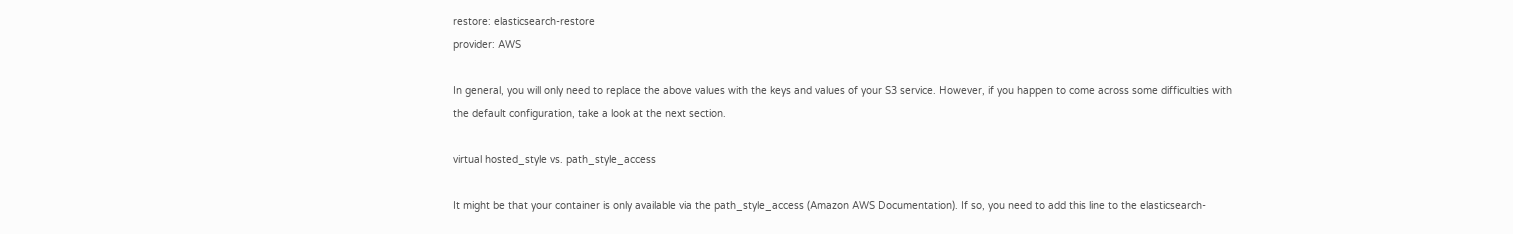restore: elasticsearch-restore
provider: AWS

In general, you will only need to replace the above values with the keys and values of your S3 service. However, if you happen to come across some difficulties with the default configuration, take a look at the next section.

virtual hosted_style vs. path_style_access

It might be that your container is only available via the path_style_access (Amazon AWS Documentation). If so, you need to add this line to the elasticsearch-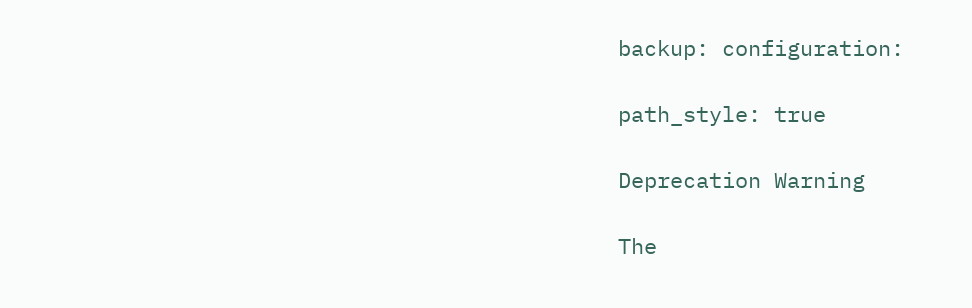backup: configuration:

path_style: true

Deprecation Warning

The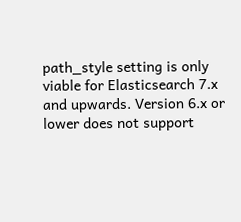path_style setting is only viable for Elasticsearch 7.x and upwards. Version 6.x or lower does not support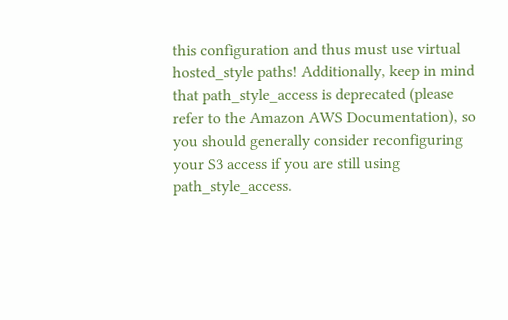this configuration and thus must use virtual hosted_style paths! Additionally, keep in mind that path_style_access is deprecated (please refer to the Amazon AWS Documentation), so you should generally consider reconfiguring your S3 access if you are still using path_style_access.